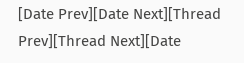[Date Prev][Date Next][Thread Prev][Thread Next][Date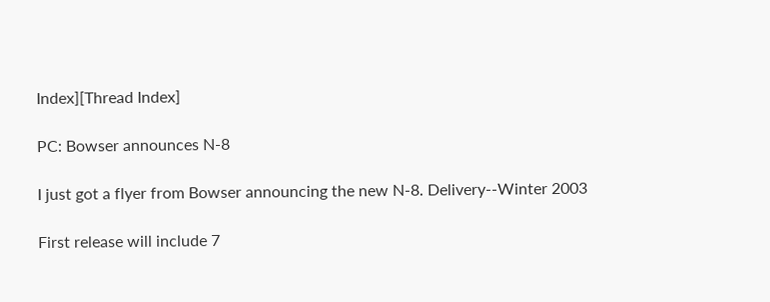Index][Thread Index]

PC: Bowser announces N-8

I just got a flyer from Bowser announcing the new N-8. Delivery--Winter 2003

First release will include 7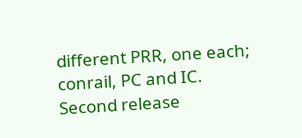different PRR, one each; conrail, PC and IC.
Second release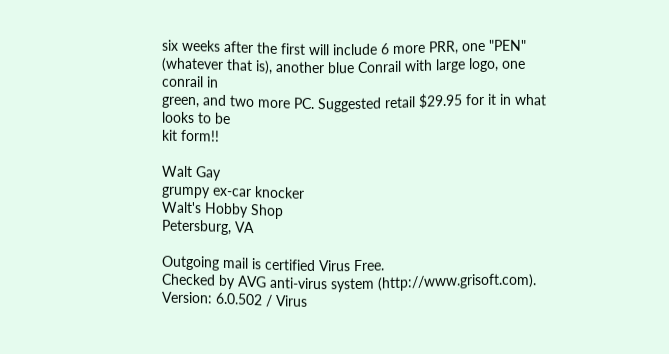six weeks after the first will include 6 more PRR, one "PEN"
(whatever that is), another blue Conrail with large logo, one conrail in
green, and two more PC. Suggested retail $29.95 for it in what looks to be
kit form!!

Walt Gay
grumpy ex-car knocker
Walt's Hobby Shop
Petersburg, VA

Outgoing mail is certified Virus Free.
Checked by AVG anti-virus system (http://www.grisoft.com).
Version: 6.0.502 / Virus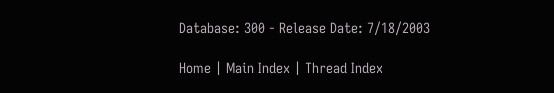Database: 300 - Release Date: 7/18/2003

Home | Main Index | Thread Index